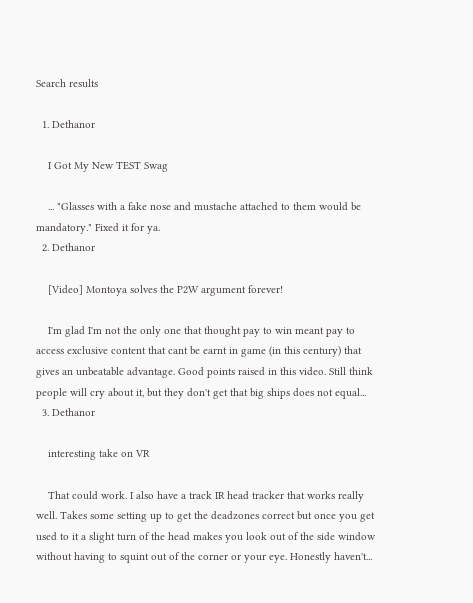Search results

  1. Dethanor

    I Got My New TEST Swag

    ... "Glasses with a fake nose and mustache attached to them would be mandatory." Fixed it for ya.
  2. Dethanor

    [Video] Montoya solves the P2W argument forever!

    I'm glad I'm not the only one that thought pay to win meant pay to access exclusive content that cant be earnt in game (in this century) that gives an unbeatable advantage. Good points raised in this video. Still think people will cry about it, but they don't get that big ships does not equal...
  3. Dethanor

    interesting take on VR

    That could work. I also have a track IR head tracker that works really well. Takes some setting up to get the deadzones correct but once you get used to it a slight turn of the head makes you look out of the side window without having to squint out of the corner or your eye. Honestly haven't...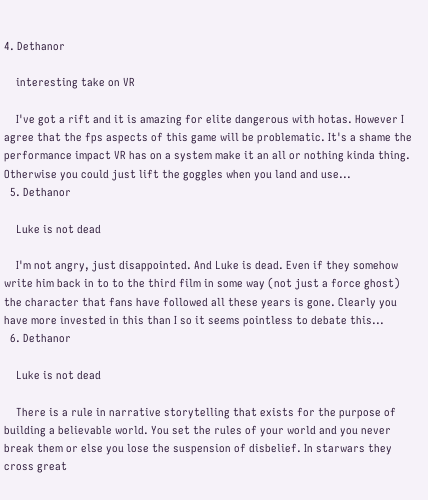4. Dethanor

    interesting take on VR

    I've got a rift and it is amazing for elite dangerous with hotas. However I agree that the fps aspects of this game will be problematic. It's a shame the performance impact VR has on a system make it an all or nothing kinda thing. Otherwise you could just lift the goggles when you land and use...
  5. Dethanor

    Luke is not dead

    I'm not angry, just disappointed. And Luke is dead. Even if they somehow write him back in to to the third film in some way (not just a force ghost) the character that fans have followed all these years is gone. Clearly you have more invested in this than I so it seems pointless to debate this...
  6. Dethanor

    Luke is not dead

    There is a rule in narrative storytelling that exists for the purpose of building a believable world. You set the rules of your world and you never break them or else you lose the suspension of disbelief. In starwars they cross great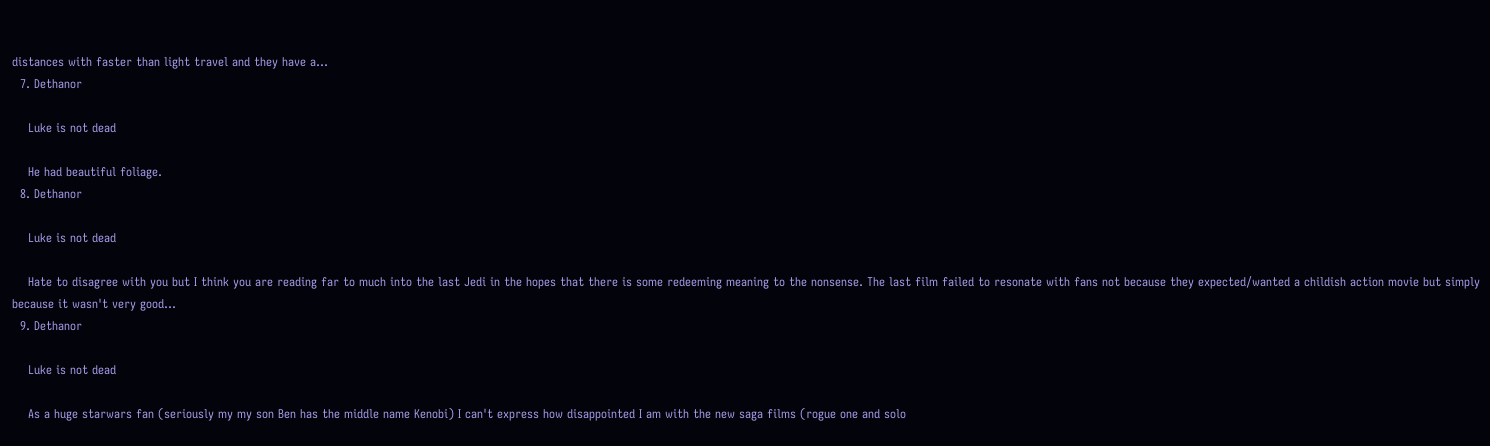distances with faster than light travel and they have a...
  7. Dethanor

    Luke is not dead

    He had beautiful foliage.
  8. Dethanor

    Luke is not dead

    Hate to disagree with you but I think you are reading far to much into the last Jedi in the hopes that there is some redeeming meaning to the nonsense. The last film failed to resonate with fans not because they expected/wanted a childish action movie but simply because it wasn't very good...
  9. Dethanor

    Luke is not dead

    As a huge starwars fan (seriously my my son Ben has the middle name Kenobi) I can't express how disappointed I am with the new saga films (rogue one and solo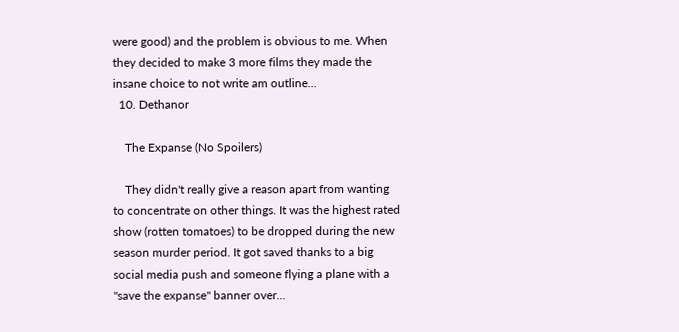were good) and the problem is obvious to me. When they decided to make 3 more films they made the insane choice to not write am outline...
  10. Dethanor

    The Expanse (No Spoilers)

    They didn't really give a reason apart from wanting to concentrate on other things. It was the highest rated show (rotten tomatoes) to be dropped during the new season murder period. It got saved thanks to a big social media push and someone flying a plane with a "save the expanse" banner over...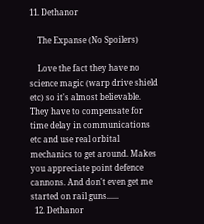11. Dethanor

    The Expanse (No Spoilers)

    Love the fact they have no science magic (warp drive shield etc) so it's almost believable. They have to compensate for time delay in communications etc and use real orbital mechanics to get around. Makes you appreciate point defence cannons. And don't even get me started on rail guns......
  12. Dethanor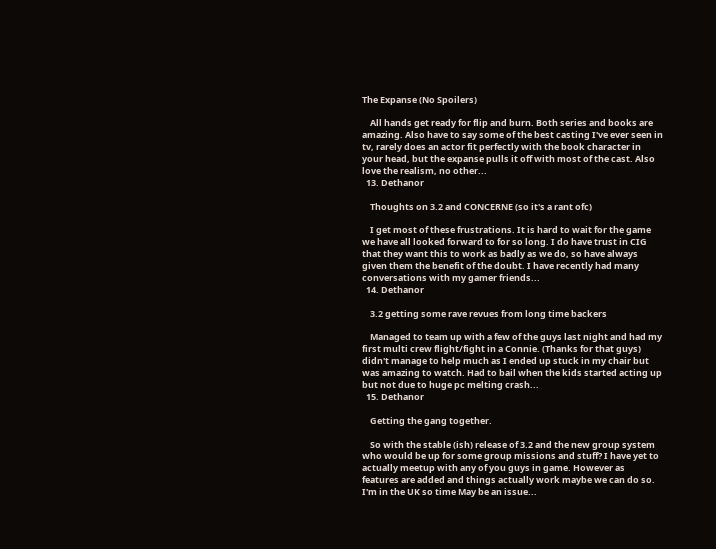The Expanse (No Spoilers)

    All hands get ready for flip and burn. Both series and books are amazing. Also have to say some of the best casting I've ever seen in tv, rarely does an actor fit perfectly with the book character in your head, but the expanse pulls it off with most of the cast. Also love the realism, no other...
  13. Dethanor

    Thoughts on 3.2 and CONCERNE (so it's a rant ofc)

    I get most of these frustrations. It is hard to wait for the game we have all looked forward to for so long. I do have trust in CIG that they want this to work as badly as we do, so have always given them the benefit of the doubt. I have recently had many conversations with my gamer friends...
  14. Dethanor

    3.2 getting some rave revues from long time backers

    Managed to team up with a few of the guys last night and had my first multi crew flight/fight in a Connie. (Thanks for that guys) didn't manage to help much as I ended up stuck in my chair but was amazing to watch. Had to bail when the kids started acting up but not due to huge pc melting crash...
  15. Dethanor

    Getting the gang together.

    So with the stable (ish) release of 3.2 and the new group system who would be up for some group missions and stuff? I have yet to actually meetup with any of you guys in game. However as features are added and things actually work maybe we can do so. I'm in the UK so time May be an issue...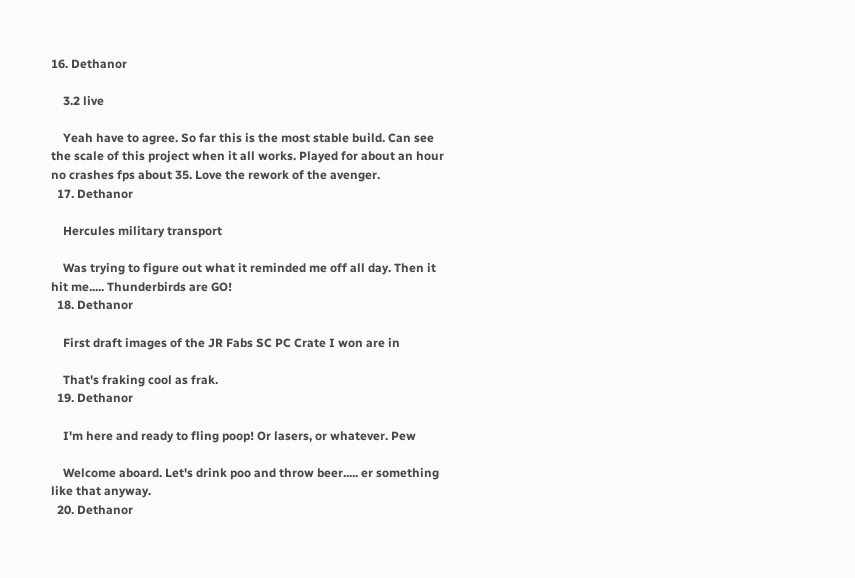16. Dethanor

    3.2 live

    Yeah have to agree. So far this is the most stable build. Can see the scale of this project when it all works. Played for about an hour no crashes fps about 35. Love the rework of the avenger.
  17. Dethanor

    Hercules military transport

    Was trying to figure out what it reminded me off all day. Then it hit me..... Thunderbirds are GO!
  18. Dethanor

    First draft images of the JR Fabs SC PC Crate I won are in

    That's fraking cool as frak.
  19. Dethanor

    I'm here and ready to fling poop! Or lasers, or whatever. Pew

    Welcome aboard. Let's drink poo and throw beer..... er something like that anyway.
  20. Dethanor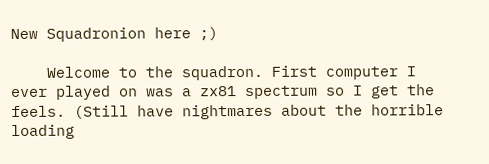New Squadronion here ;)

    Welcome to the squadron. First computer I ever played on was a zx81 spectrum so I get the feels. (Still have nightmares about the horrible loading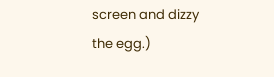screen and dizzy the egg.)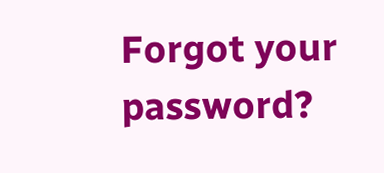Forgot your password?